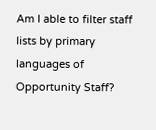Am I able to filter staff lists by primary languages of Opportunity Staff?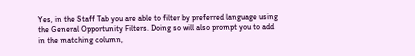Yes, in the Staff Tab you are able to filter by preferred language using the General Opportunity Filters. Doing so will also prompt you to add in the matching column,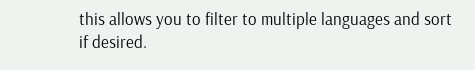this allows you to filter to multiple languages and sort if desired.